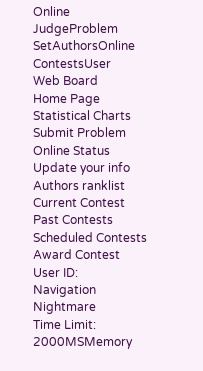Online JudgeProblem SetAuthorsOnline ContestsUser
Web Board
Home Page
Statistical Charts
Submit Problem
Online Status
Update your info
Authors ranklist
Current Contest
Past Contests
Scheduled Contests
Award Contest
User ID:
Navigation Nightmare
Time Limit: 2000MSMemory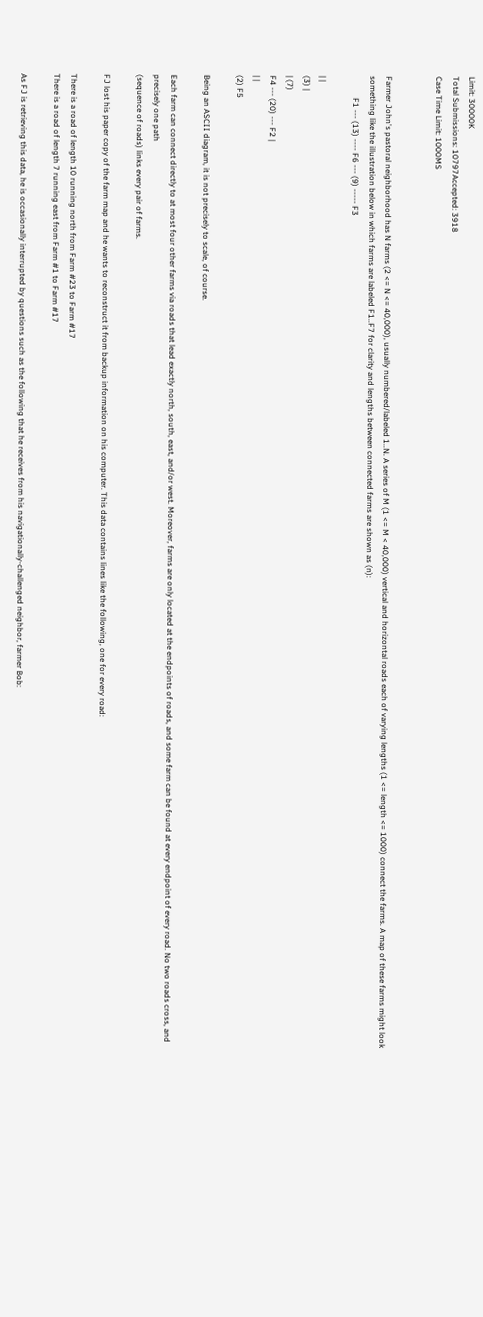Limit: 30000K
Total Submissions: 10797Accepted: 3918
Case Time Limit: 1000MS


Farmer John's pastoral neighborhood has N farms (2 <= N <= 40,000), usually numbered/labeled 1..N. A series of M (1 <= M < 40,000) vertical and horizontal roads each of varying lengths (1 <= length <= 1000) connect the farms. A map of these farms might look something like the illustration below in which farms are labeled F1..F7 for clarity and lengths between connected farms are shown as (n):
           F1 --- (13) ---- F6 --- (9) ----- F3

| |
(3) |
| (7)
F4 --- (20) --- F2 |
| |
(2) F5

Being an ASCII diagram, it is not precisely to scale, of course.

Each farm can connect directly to at most four other farms via roads that lead exactly north, south, east, and/or west. Moreover, farms are only located at the endpoints of roads, and some farm can be found at every endpoint of every road. No two roads cross, and precisely one path
(sequence of roads) links every pair of farms.

FJ lost his paper copy of the farm map and he wants to reconstruct it from backup information on his computer. This data contains lines like the following, one for every road:

There is a road of length 10 running north from Farm #23 to Farm #17
There is a road of length 7 running east from Farm #1 to Farm #17

As FJ is retrieving this data, he is occasionally interrupted by questions such as the following that he receives from his navigationally-challenged neighbor, farmer Bob: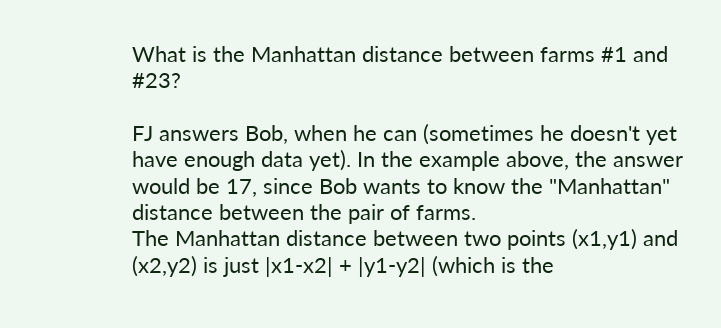What is the Manhattan distance between farms #1 and #23?

FJ answers Bob, when he can (sometimes he doesn't yet have enough data yet). In the example above, the answer would be 17, since Bob wants to know the "Manhattan" distance between the pair of farms.
The Manhattan distance between two points (x1,y1) and (x2,y2) is just |x1-x2| + |y1-y2| (which is the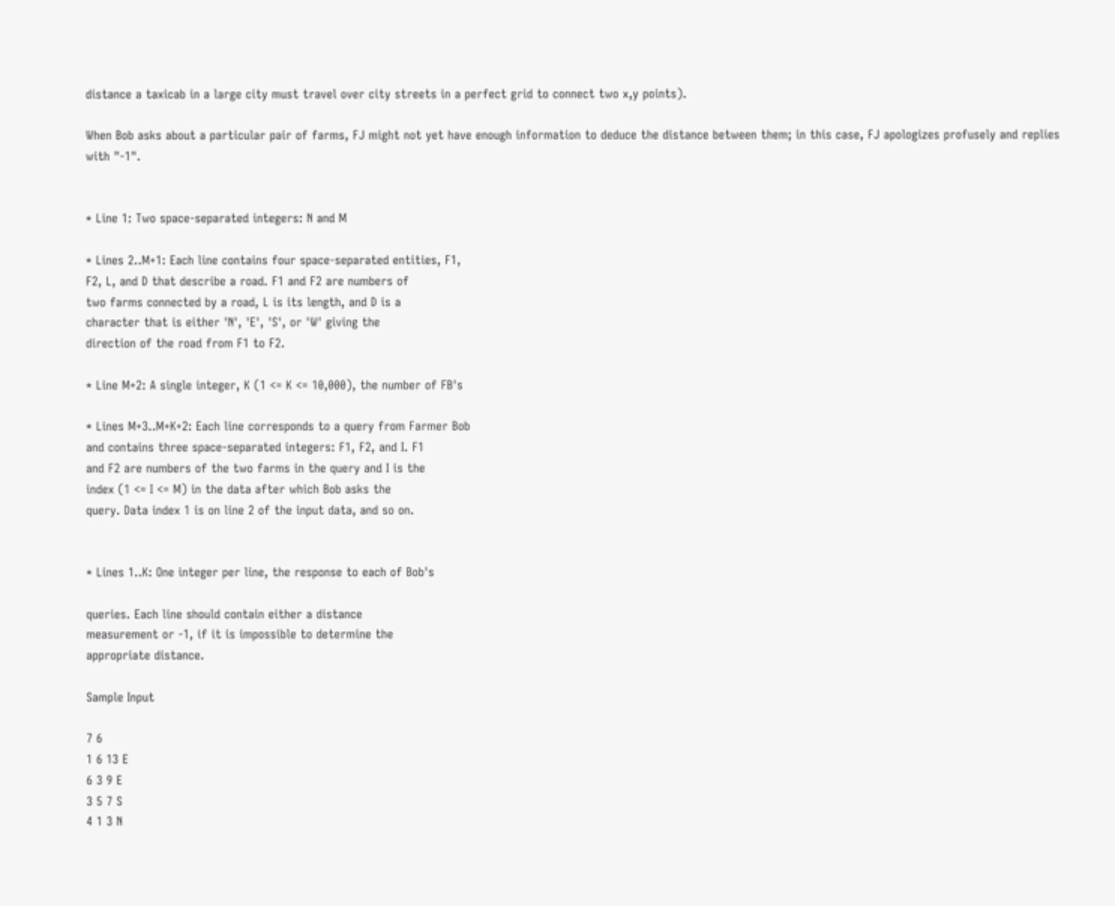distance a taxicab in a large city must travel over city streets in a perfect grid to connect two x,y points).

When Bob asks about a particular pair of farms, FJ might not yet have enough information to deduce the distance between them; in this case, FJ apologizes profusely and replies with "-1".


* Line 1: Two space-separated integers: N and M

* Lines 2..M+1: Each line contains four space-separated entities, F1,
F2, L, and D that describe a road. F1 and F2 are numbers of
two farms connected by a road, L is its length, and D is a
character that is either 'N', 'E', 'S', or 'W' giving the
direction of the road from F1 to F2.

* Line M+2: A single integer, K (1 <= K <= 10,000), the number of FB's

* Lines M+3..M+K+2: Each line corresponds to a query from Farmer Bob
and contains three space-separated integers: F1, F2, and I. F1
and F2 are numbers of the two farms in the query and I is the
index (1 <= I <= M) in the data after which Bob asks the
query. Data index 1 is on line 2 of the input data, and so on.


* Lines 1..K: One integer per line, the response to each of Bob's

queries. Each line should contain either a distance
measurement or -1, if it is impossible to determine the
appropriate distance.

Sample Input

7 6
1 6 13 E
6 3 9 E
3 5 7 S
4 1 3 N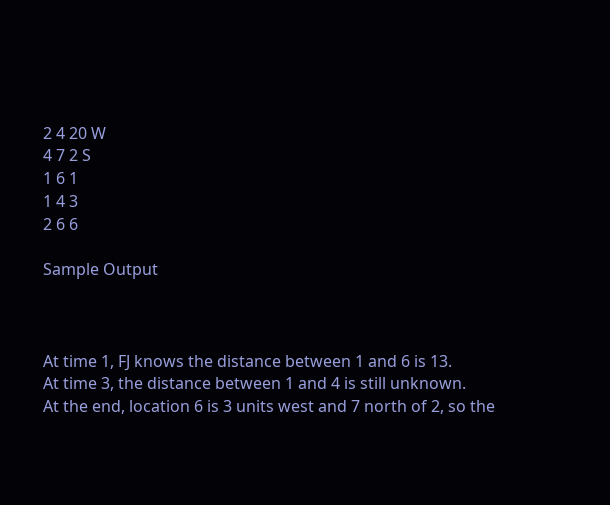2 4 20 W
4 7 2 S
1 6 1
1 4 3
2 6 6

Sample Output



At time 1, FJ knows the distance between 1 and 6 is 13.
At time 3, the distance between 1 and 4 is still unknown.
At the end, location 6 is 3 units west and 7 north of 2, so the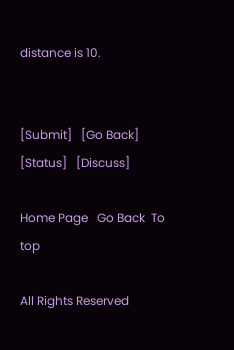distance is 10.


[Submit]   [Go Back]   [Status]   [Discuss]

Home Page   Go Back  To top

All Rights Reserved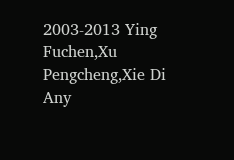2003-2013 Ying Fuchen,Xu Pengcheng,Xie Di
Any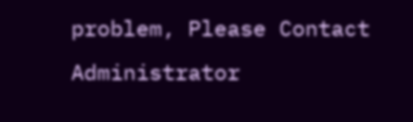problem, Please Contact Administrator